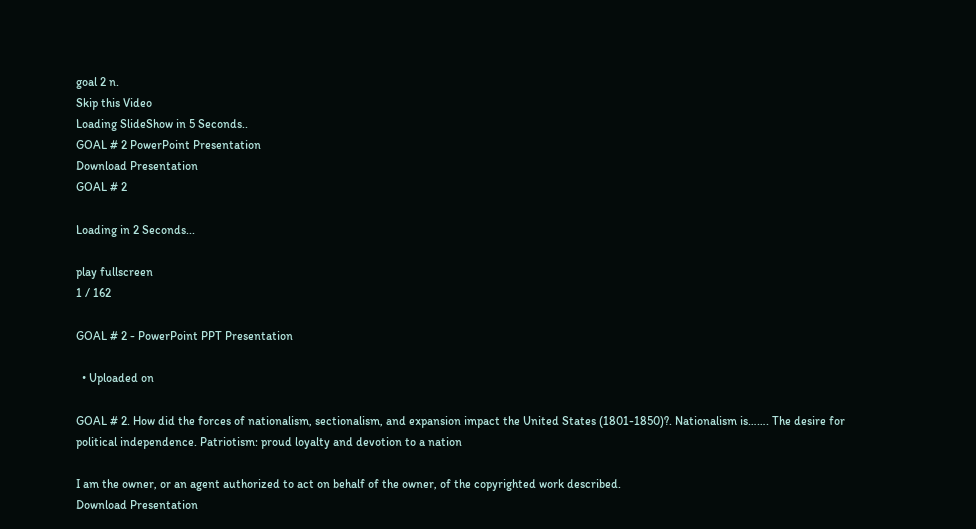goal 2 n.
Skip this Video
Loading SlideShow in 5 Seconds..
GOAL # 2 PowerPoint Presentation
Download Presentation
GOAL # 2

Loading in 2 Seconds...

play fullscreen
1 / 162

GOAL # 2 - PowerPoint PPT Presentation

  • Uploaded on

GOAL # 2. How did the forces of nationalism, sectionalism, and expansion impact the United States (1801-1850)?. Nationalism is……. The desire for political independence. Patriotism: proud loyalty and devotion to a nation

I am the owner, or an agent authorized to act on behalf of the owner, of the copyrighted work described.
Download Presentation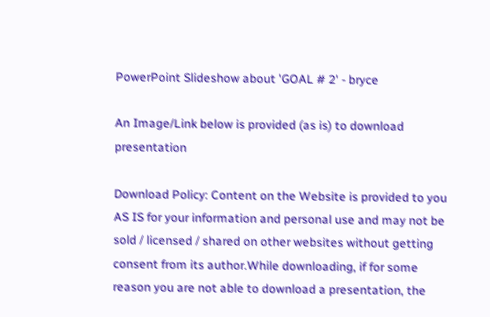PowerPoint Slideshow about 'GOAL # 2' - bryce

An Image/Link below is provided (as is) to download presentation

Download Policy: Content on the Website is provided to you AS IS for your information and personal use and may not be sold / licensed / shared on other websites without getting consent from its author.While downloading, if for some reason you are not able to download a presentation, the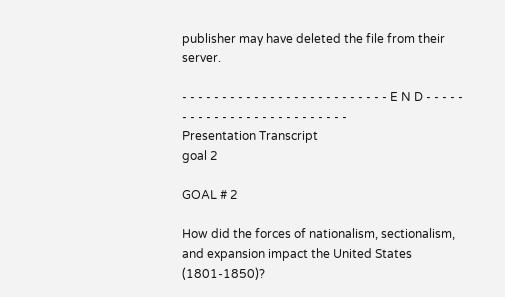publisher may have deleted the file from their server.

- - - - - - - - - - - - - - - - - - - - - - - - - - E N D - - - - - - - - - - - - - - - - - - - - - - - - - -
Presentation Transcript
goal 2

GOAL # 2

How did the forces of nationalism, sectionalism, and expansion impact the United States (1801-1850)?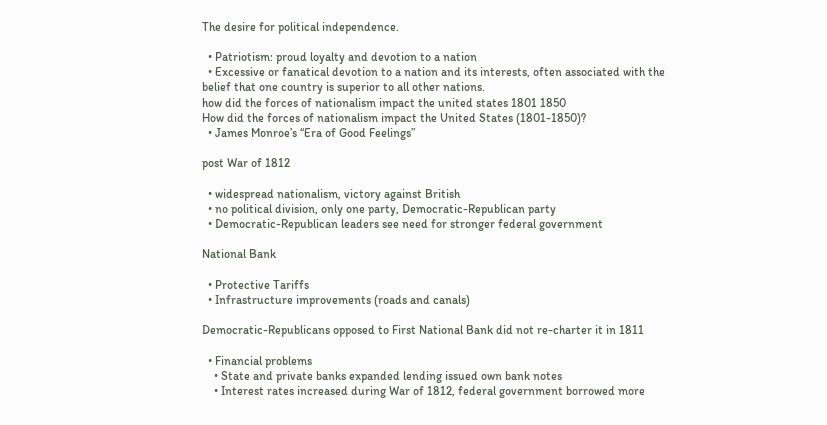The desire for political independence.

  • Patriotism: proud loyalty and devotion to a nation
  • Excessive or fanatical devotion to a nation and its interests, often associated with the belief that one country is superior to all other nations.
how did the forces of nationalism impact the united states 1801 1850
How did the forces of nationalism impact the United States (1801-1850)?
  • James Monroe’s “Era of Good Feelings”

post War of 1812

  • widespread nationalism, victory against British
  • no political division, only one party, Democratic-Republican party
  • Democratic-Republican leaders see need for stronger federal government

National Bank

  • Protective Tariffs
  • Infrastructure improvements (roads and canals)

Democratic-Republicans opposed to First National Bank did not re-charter it in 1811

  • Financial problems
    • State and private banks expanded lending issued own bank notes
    • Interest rates increased during War of 1812, federal government borrowed more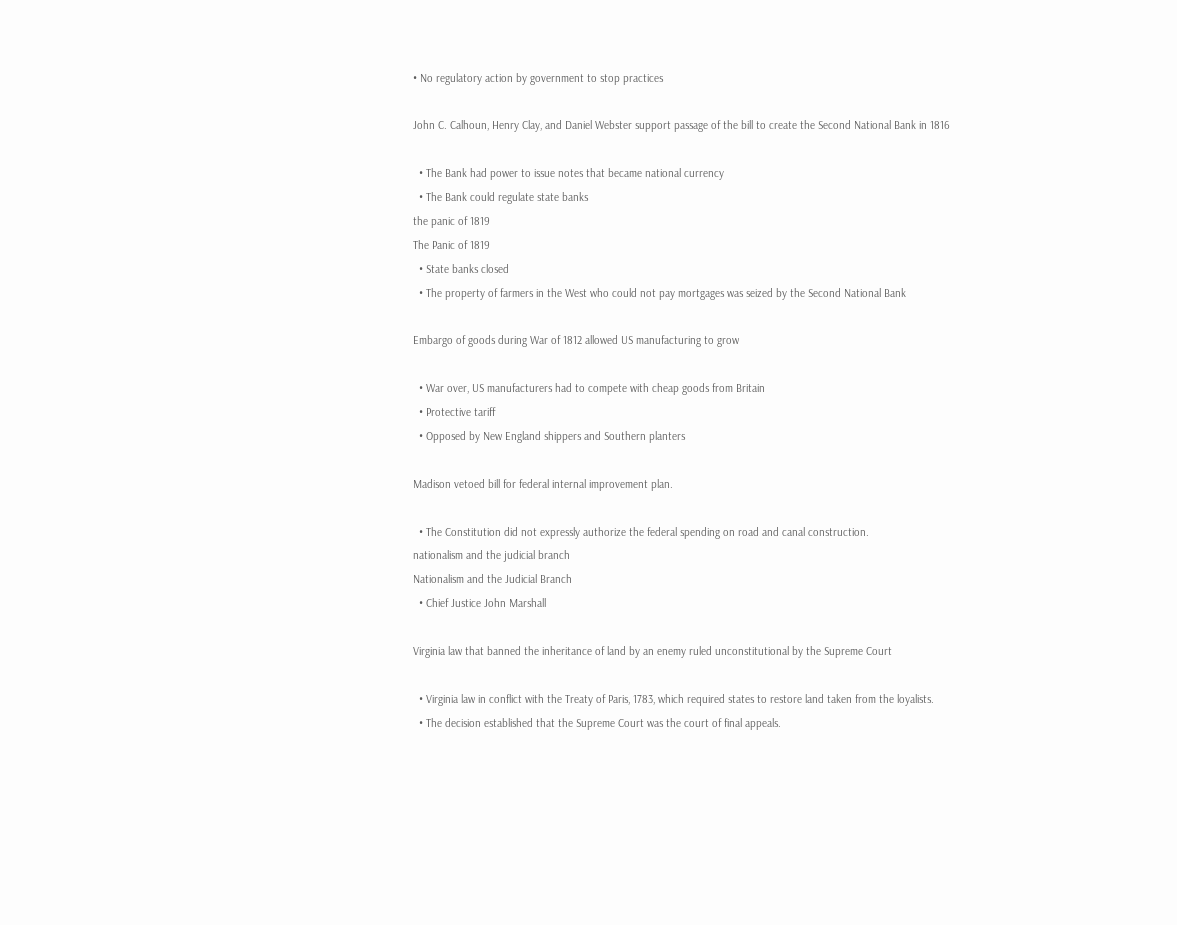• No regulatory action by government to stop practices

John C. Calhoun, Henry Clay, and Daniel Webster support passage of the bill to create the Second National Bank in 1816

  • The Bank had power to issue notes that became national currency
  • The Bank could regulate state banks
the panic of 1819
The Panic of 1819
  • State banks closed
  • The property of farmers in the West who could not pay mortgages was seized by the Second National Bank

Embargo of goods during War of 1812 allowed US manufacturing to grow

  • War over, US manufacturers had to compete with cheap goods from Britain
  • Protective tariff
  • Opposed by New England shippers and Southern planters

Madison vetoed bill for federal internal improvement plan.

  • The Constitution did not expressly authorize the federal spending on road and canal construction.
nationalism and the judicial branch
Nationalism and the Judicial Branch
  • Chief Justice John Marshall

Virginia law that banned the inheritance of land by an enemy ruled unconstitutional by the Supreme Court

  • Virginia law in conflict with the Treaty of Paris, 1783, which required states to restore land taken from the loyalists.
  • The decision established that the Supreme Court was the court of final appeals.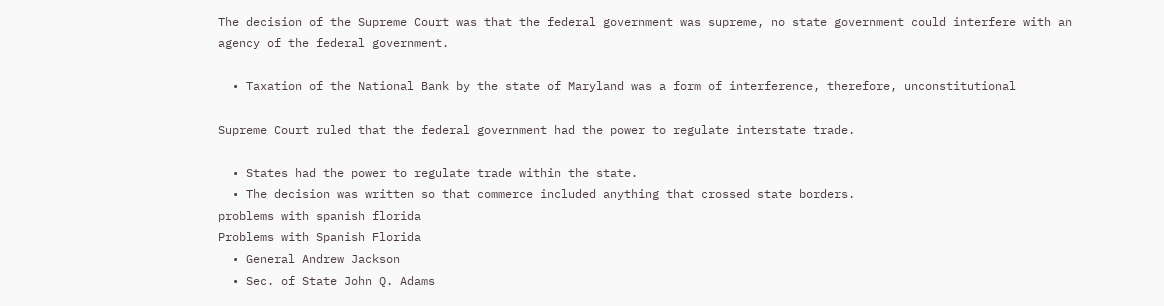The decision of the Supreme Court was that the federal government was supreme, no state government could interfere with an agency of the federal government.

  • Taxation of the National Bank by the state of Maryland was a form of interference, therefore, unconstitutional

Supreme Court ruled that the federal government had the power to regulate interstate trade.

  • States had the power to regulate trade within the state.
  • The decision was written so that commerce included anything that crossed state borders.
problems with spanish florida
Problems with Spanish Florida
  • General Andrew Jackson
  • Sec. of State John Q. Adams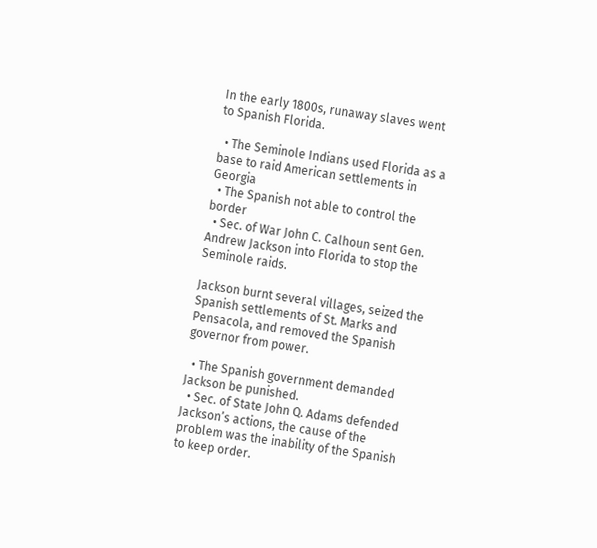In the early 1800s, runaway slaves went to Spanish Florida.

  • The Seminole Indians used Florida as a base to raid American settlements in Georgia
  • The Spanish not able to control the border
  • Sec. of War John C. Calhoun sent Gen. Andrew Jackson into Florida to stop the Seminole raids.

Jackson burnt several villages, seized the Spanish settlements of St. Marks and Pensacola, and removed the Spanish governor from power.

  • The Spanish government demanded Jackson be punished.
  • Sec. of State John Q. Adams defended Jackson’s actions, the cause of the problem was the inability of the Spanish to keep order.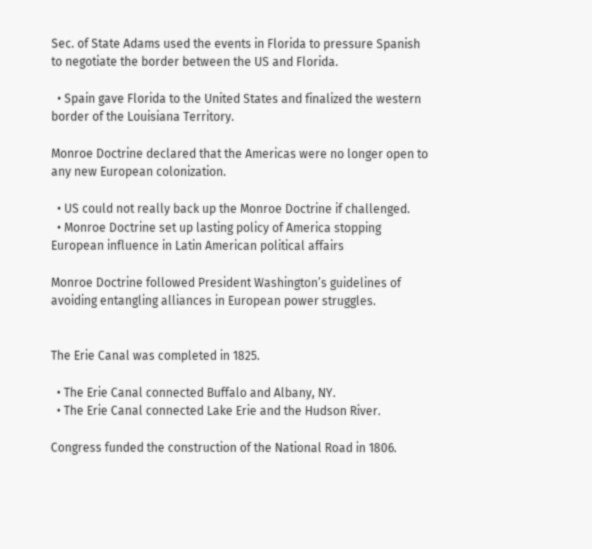Sec. of State Adams used the events in Florida to pressure Spanish to negotiate the border between the US and Florida.

  • Spain gave Florida to the United States and finalized the western border of the Louisiana Territory.

Monroe Doctrine declared that the Americas were no longer open to any new European colonization.

  • US could not really back up the Monroe Doctrine if challenged.
  • Monroe Doctrine set up lasting policy of America stopping European influence in Latin American political affairs

Monroe Doctrine followed President Washington’s guidelines of avoiding entangling alliances in European power struggles.


The Erie Canal was completed in 1825.

  • The Erie Canal connected Buffalo and Albany, NY.
  • The Erie Canal connected Lake Erie and the Hudson River.

Congress funded the construction of the National Road in 1806.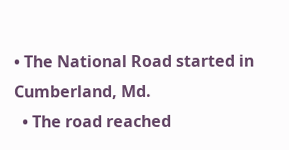• The National Road started in Cumberland, Md.
  • The road reached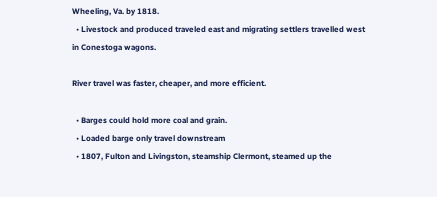Wheeling, Va. by 1818.
  • Livestock and produced traveled east and migrating settlers travelled west in Conestoga wagons.

River travel was faster, cheaper, and more efficient.

  • Barges could hold more coal and grain.
  • Loaded barge only travel downstream
  • 1807, Fulton and Livingston, steamship Clermont, steamed up the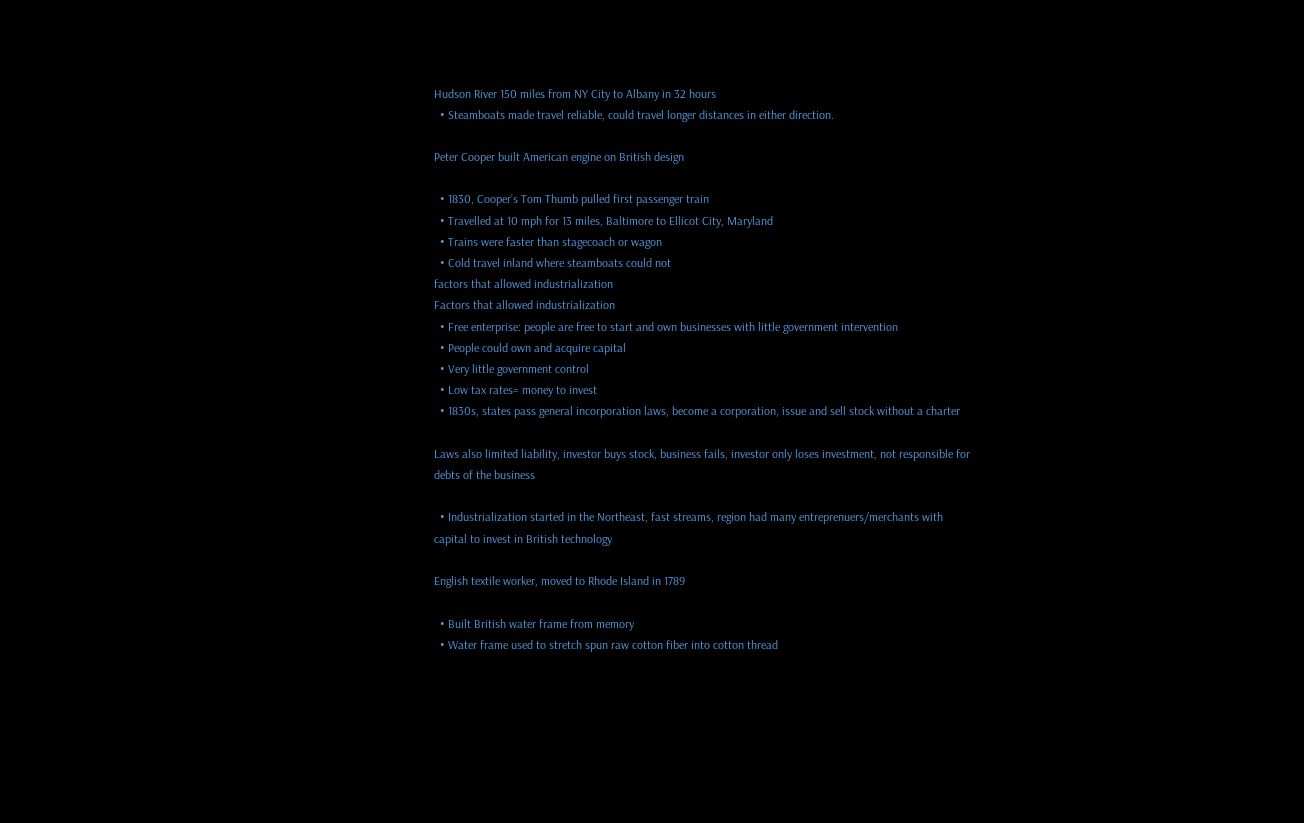Hudson River 150 miles from NY City to Albany in 32 hours
  • Steamboats made travel reliable, could travel longer distances in either direction.

Peter Cooper built American engine on British design

  • 1830, Cooper’s Tom Thumb pulled first passenger train
  • Travelled at 10 mph for 13 miles, Baltimore to Ellicot City, Maryland
  • Trains were faster than stagecoach or wagon
  • Cold travel inland where steamboats could not
factors that allowed industrialization
Factors that allowed industrialization
  • Free enterprise: people are free to start and own businesses with little government intervention
  • People could own and acquire capital
  • Very little government control
  • Low tax rates= money to invest
  • 1830s, states pass general incorporation laws, become a corporation, issue and sell stock without a charter

Laws also limited liability, investor buys stock, business fails, investor only loses investment, not responsible for debts of the business

  • Industrialization started in the Northeast, fast streams, region had many entreprenuers/merchants with capital to invest in British technology

English textile worker, moved to Rhode Island in 1789

  • Built British water frame from memory
  • Water frame used to stretch spun raw cotton fiber into cotton thread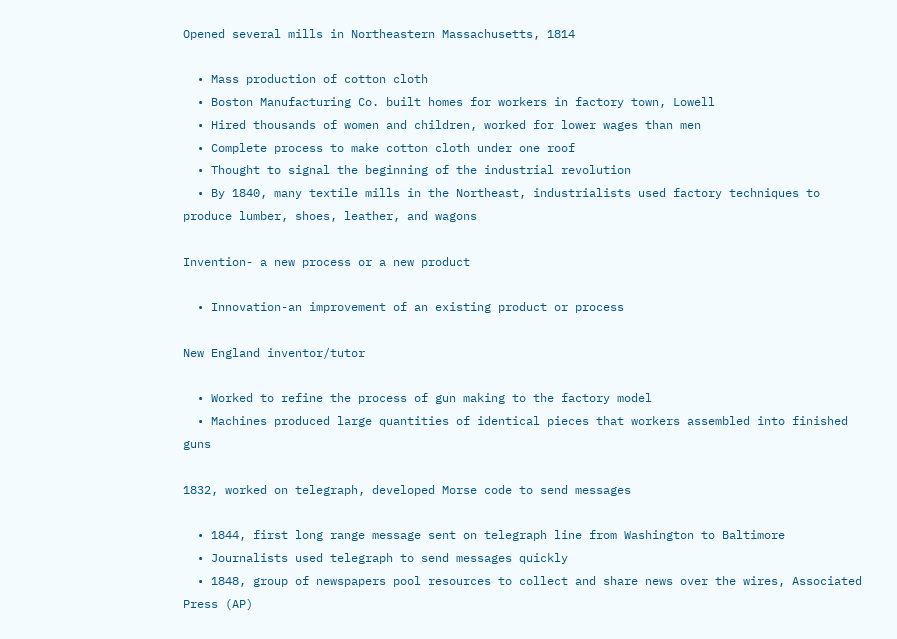Opened several mills in Northeastern Massachusetts, 1814

  • Mass production of cotton cloth
  • Boston Manufacturing Co. built homes for workers in factory town, Lowell
  • Hired thousands of women and children, worked for lower wages than men
  • Complete process to make cotton cloth under one roof
  • Thought to signal the beginning of the industrial revolution
  • By 1840, many textile mills in the Northeast, industrialists used factory techniques to produce lumber, shoes, leather, and wagons

Invention- a new process or a new product

  • Innovation-an improvement of an existing product or process

New England inventor/tutor

  • Worked to refine the process of gun making to the factory model
  • Machines produced large quantities of identical pieces that workers assembled into finished guns

1832, worked on telegraph, developed Morse code to send messages

  • 1844, first long range message sent on telegraph line from Washington to Baltimore
  • Journalists used telegraph to send messages quickly
  • 1848, group of newspapers pool resources to collect and share news over the wires, Associated Press (AP)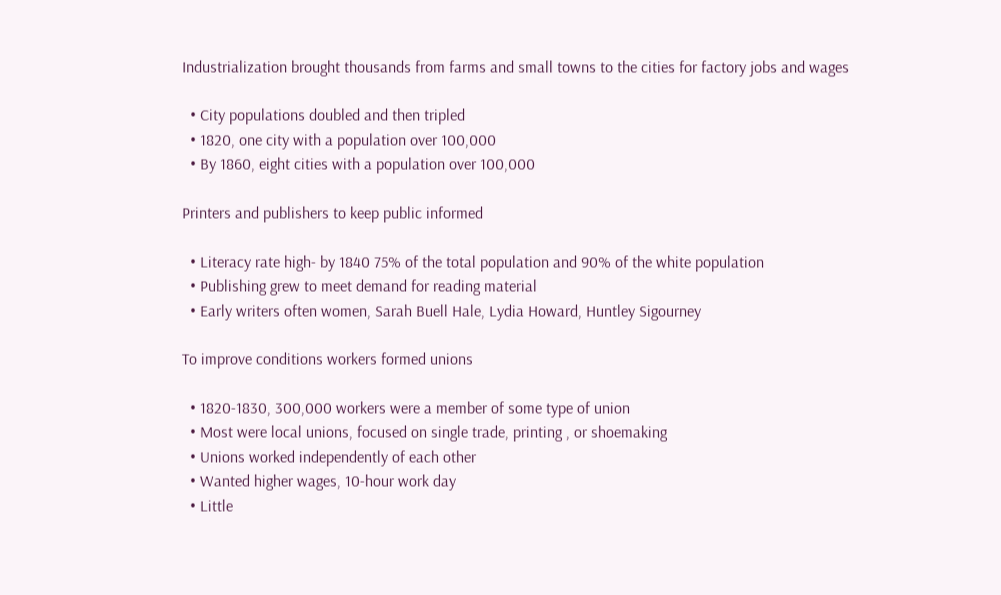Industrialization brought thousands from farms and small towns to the cities for factory jobs and wages

  • City populations doubled and then tripled
  • 1820, one city with a population over 100,000
  • By 1860, eight cities with a population over 100,000

Printers and publishers to keep public informed

  • Literacy rate high- by 1840 75% of the total population and 90% of the white population
  • Publishing grew to meet demand for reading material
  • Early writers often women, Sarah Buell Hale, Lydia Howard, Huntley Sigourney

To improve conditions workers formed unions

  • 1820-1830, 300,000 workers were a member of some type of union
  • Most were local unions, focused on single trade, printing , or shoemaking
  • Unions worked independently of each other
  • Wanted higher wages, 10-hour work day
  • Little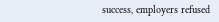success, employers refused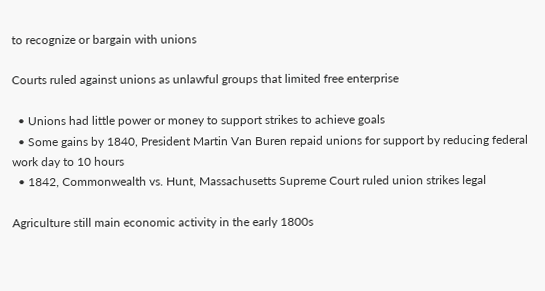to recognize or bargain with unions

Courts ruled against unions as unlawful groups that limited free enterprise

  • Unions had little power or money to support strikes to achieve goals
  • Some gains by 1840, President Martin Van Buren repaid unions for support by reducing federal work day to 10 hours
  • 1842, Commonwealth vs. Hunt, Massachusetts Supreme Court ruled union strikes legal

Agriculture still main economic activity in the early 1800s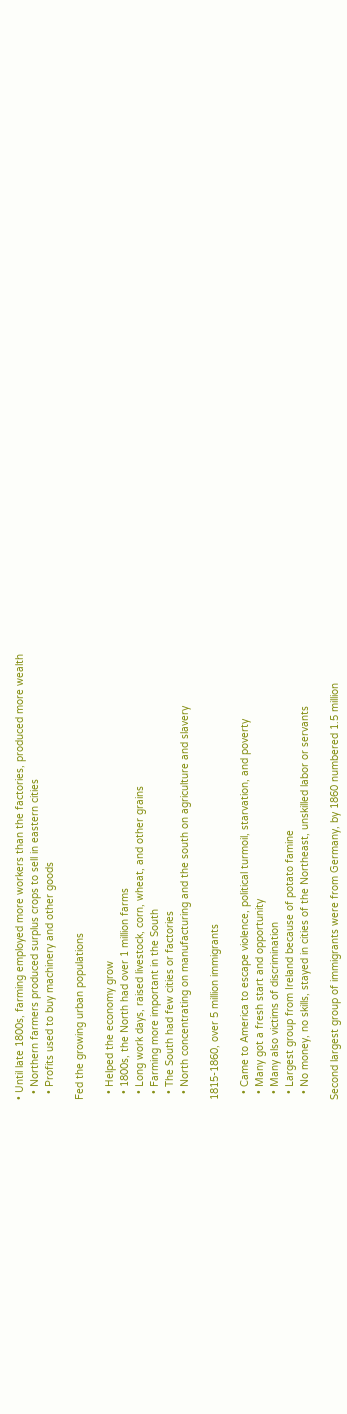• Until late 1800s, farming employed more workers than the factories, produced more wealth
  • Northern farmers produced surplus crops to sell in eastern cities
  • Profits used to buy machinery and other goods

Fed the growing urban populations

  • Helped the economy grow
  • 1800s, the North had over 1 million farms
  • Long work days, raised livestock, corn, wheat, and other grains
  • Farming more important in the South
  • The South had few cities or factories
  • North concentrating on manufacturing and the south on agriculture and slavery

1815-1860, over 5 million immigrants

  • Came to America to escape violence, political turmoil, starvation, and poverty
  • Many got a fresh start and opportunity
  • Many also victims of discrimination
  • Largest group from Ireland because of potato famine
  • No money, no skills, stayed in cities of the Northeast, unskilled labor or servants

Second largest group of immigrants were from Germany, by 1860 numbered 1.5 million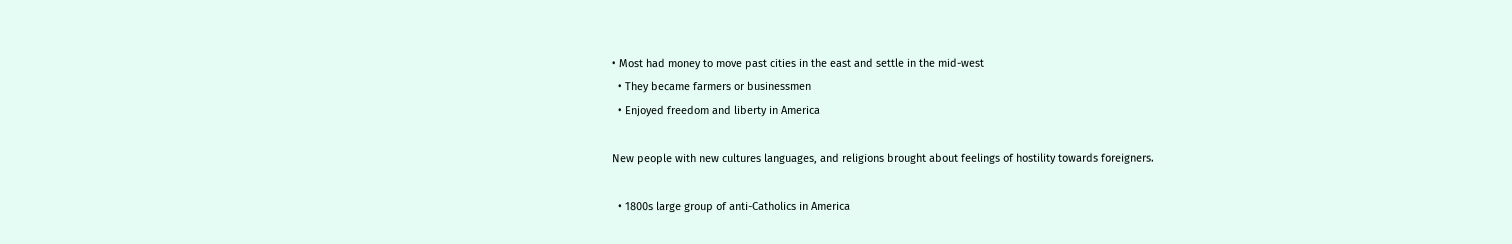• Most had money to move past cities in the east and settle in the mid-west
  • They became farmers or businessmen
  • Enjoyed freedom and liberty in America

New people with new cultures languages, and religions brought about feelings of hostility towards foreigners.

  • 1800s large group of anti-Catholics in America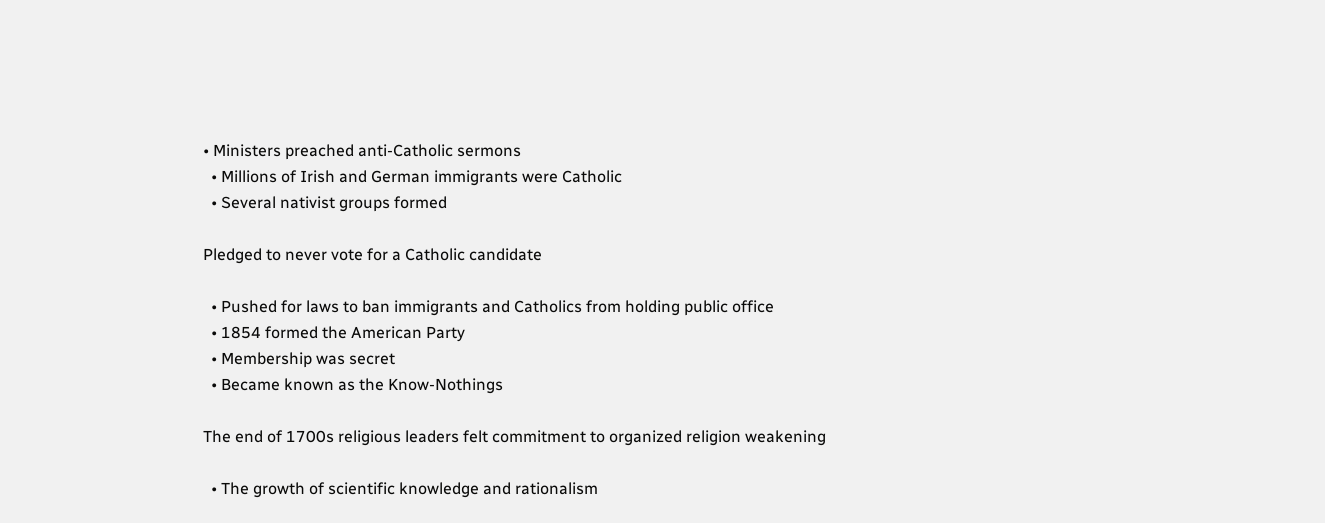• Ministers preached anti-Catholic sermons
  • Millions of Irish and German immigrants were Catholic
  • Several nativist groups formed

Pledged to never vote for a Catholic candidate

  • Pushed for laws to ban immigrants and Catholics from holding public office
  • 1854 formed the American Party
  • Membership was secret
  • Became known as the Know-Nothings

The end of 1700s religious leaders felt commitment to organized religion weakening

  • The growth of scientific knowledge and rationalism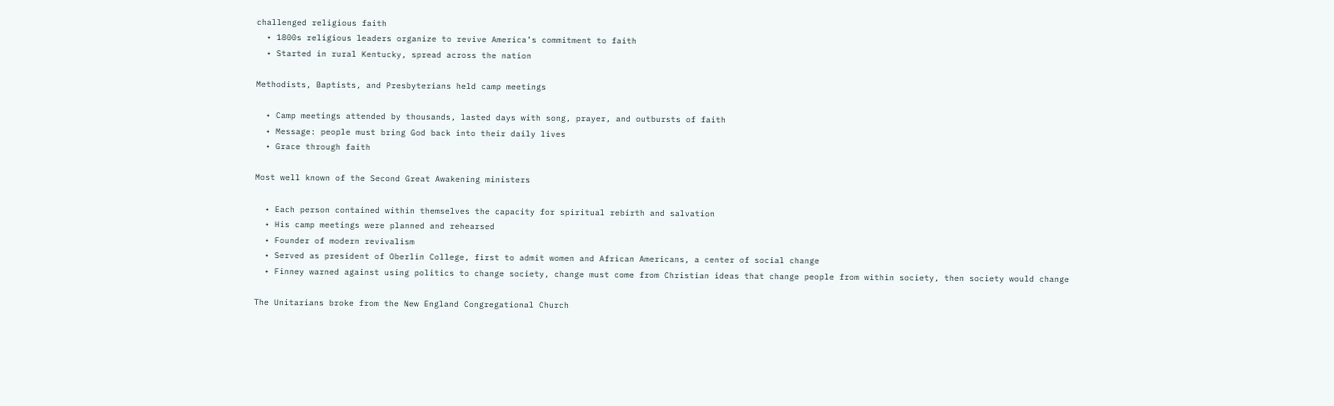challenged religious faith
  • 1800s religious leaders organize to revive America’s commitment to faith
  • Started in rural Kentucky, spread across the nation

Methodists, Baptists, and Presbyterians held camp meetings

  • Camp meetings attended by thousands, lasted days with song, prayer, and outbursts of faith
  • Message: people must bring God back into their daily lives
  • Grace through faith

Most well known of the Second Great Awakening ministers

  • Each person contained within themselves the capacity for spiritual rebirth and salvation
  • His camp meetings were planned and rehearsed
  • Founder of modern revivalism
  • Served as president of Oberlin College, first to admit women and African Americans, a center of social change
  • Finney warned against using politics to change society, change must come from Christian ideas that change people from within society, then society would change

The Unitarians broke from the New England Congregational Church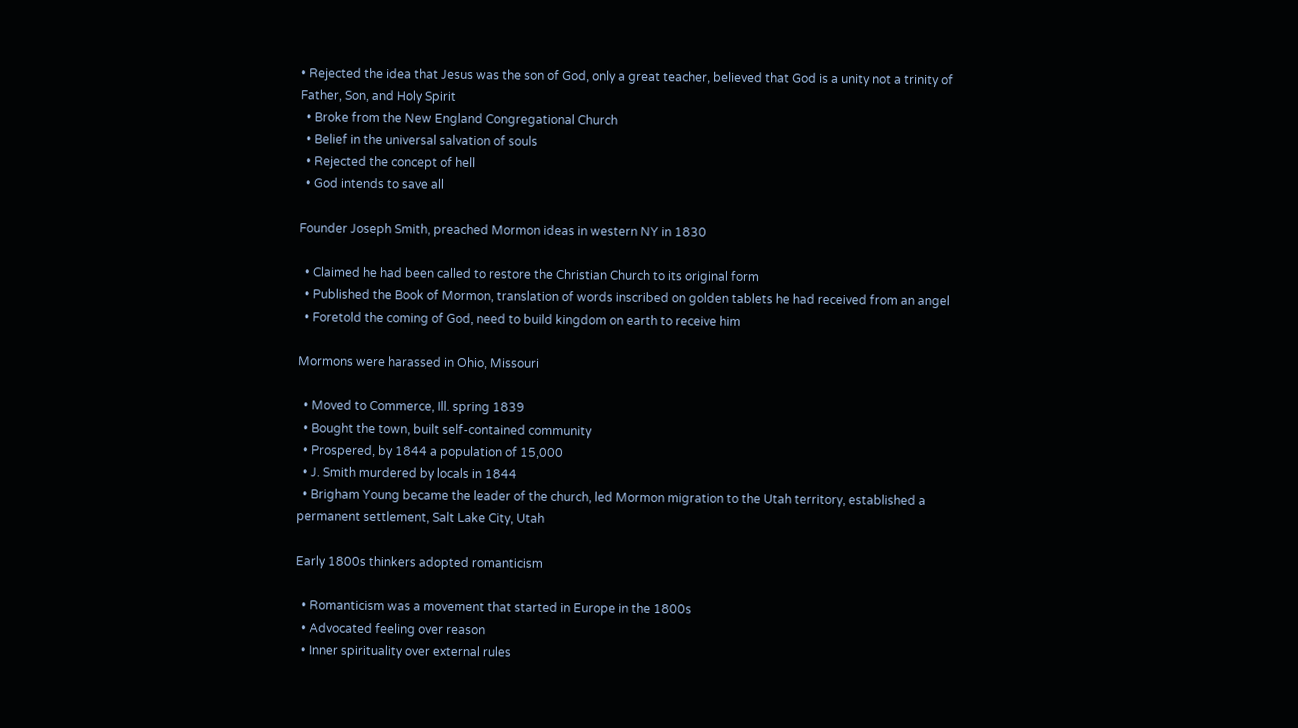• Rejected the idea that Jesus was the son of God, only a great teacher, believed that God is a unity not a trinity of Father, Son, and Holy Spirit
  • Broke from the New England Congregational Church
  • Belief in the universal salvation of souls
  • Rejected the concept of hell
  • God intends to save all

Founder Joseph Smith, preached Mormon ideas in western NY in 1830

  • Claimed he had been called to restore the Christian Church to its original form
  • Published the Book of Mormon, translation of words inscribed on golden tablets he had received from an angel
  • Foretold the coming of God, need to build kingdom on earth to receive him

Mormons were harassed in Ohio, Missouri

  • Moved to Commerce, Ill. spring 1839
  • Bought the town, built self-contained community
  • Prospered, by 1844 a population of 15,000
  • J. Smith murdered by locals in 1844
  • Brigham Young became the leader of the church, led Mormon migration to the Utah territory, established a permanent settlement, Salt Lake City, Utah

Early 1800s thinkers adopted romanticism

  • Romanticism was a movement that started in Europe in the 1800s
  • Advocated feeling over reason
  • Inner spirituality over external rules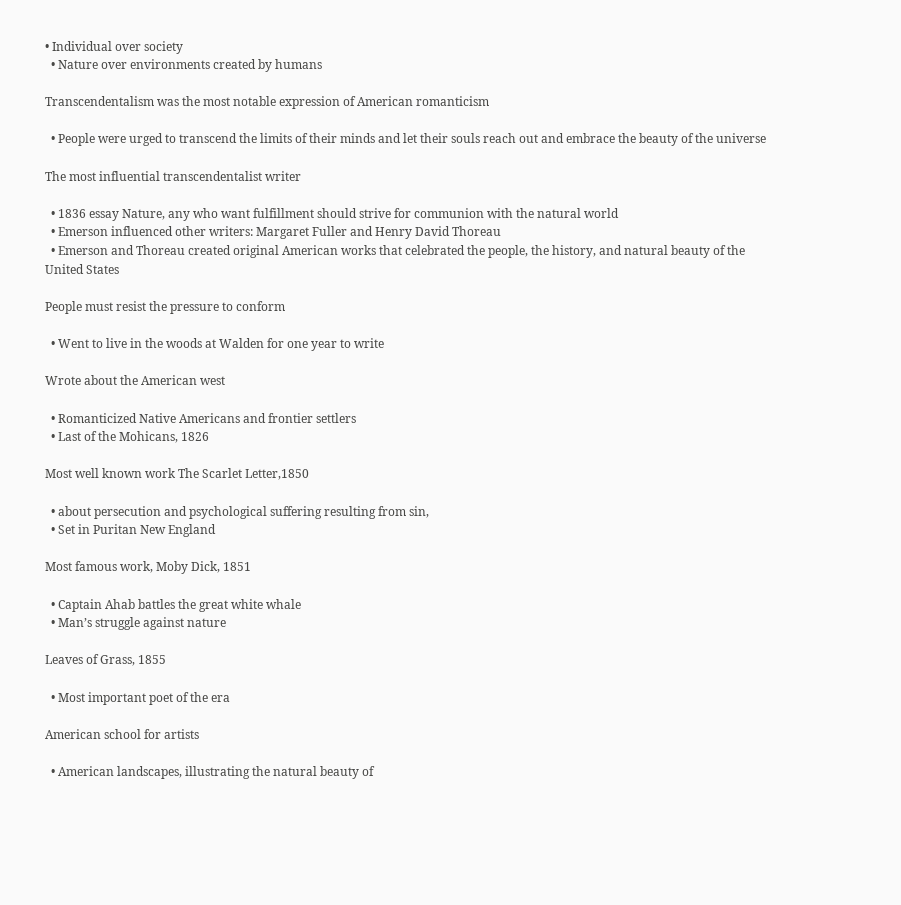• Individual over society
  • Nature over environments created by humans

Transcendentalism was the most notable expression of American romanticism

  • People were urged to transcend the limits of their minds and let their souls reach out and embrace the beauty of the universe

The most influential transcendentalist writer

  • 1836 essay Nature, any who want fulfillment should strive for communion with the natural world
  • Emerson influenced other writers: Margaret Fuller and Henry David Thoreau
  • Emerson and Thoreau created original American works that celebrated the people, the history, and natural beauty of the United States

People must resist the pressure to conform

  • Went to live in the woods at Walden for one year to write

Wrote about the American west

  • Romanticized Native Americans and frontier settlers
  • Last of the Mohicans, 1826

Most well known work The Scarlet Letter,1850

  • about persecution and psychological suffering resulting from sin,
  • Set in Puritan New England

Most famous work, Moby Dick, 1851

  • Captain Ahab battles the great white whale
  • Man’s struggle against nature

Leaves of Grass, 1855

  • Most important poet of the era

American school for artists

  • American landscapes, illustrating the natural beauty of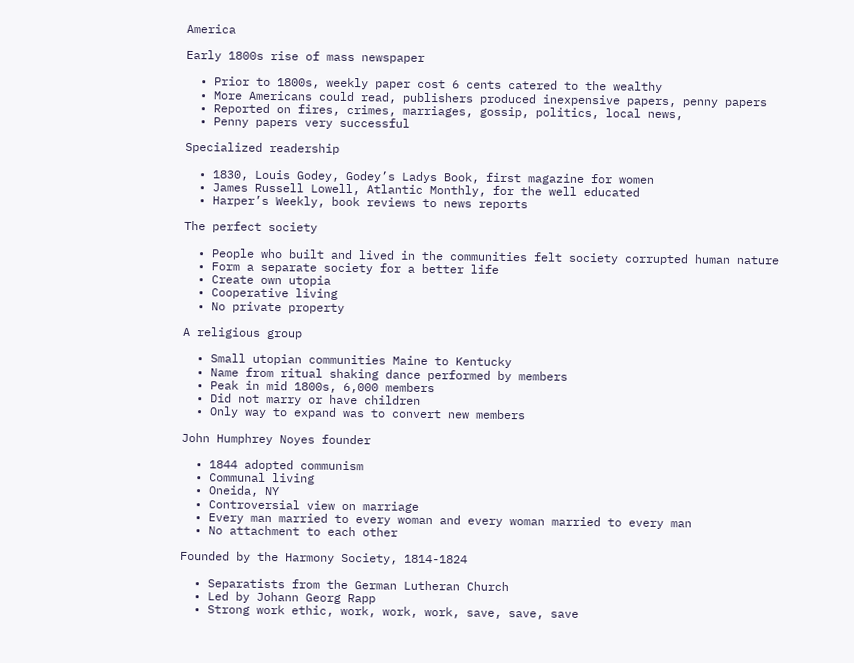America

Early 1800s rise of mass newspaper

  • Prior to 1800s, weekly paper cost 6 cents catered to the wealthy
  • More Americans could read, publishers produced inexpensive papers, penny papers
  • Reported on fires, crimes, marriages, gossip, politics, local news,
  • Penny papers very successful

Specialized readership

  • 1830, Louis Godey, Godey’s Ladys Book, first magazine for women
  • James Russell Lowell, Atlantic Monthly, for the well educated
  • Harper’s Weekly, book reviews to news reports

The perfect society

  • People who built and lived in the communities felt society corrupted human nature
  • Form a separate society for a better life
  • Create own utopia
  • Cooperative living
  • No private property

A religious group

  • Small utopian communities Maine to Kentucky
  • Name from ritual shaking dance performed by members
  • Peak in mid 1800s, 6,000 members
  • Did not marry or have children
  • Only way to expand was to convert new members

John Humphrey Noyes founder

  • 1844 adopted communism
  • Communal living
  • Oneida, NY
  • Controversial view on marriage
  • Every man married to every woman and every woman married to every man
  • No attachment to each other

Founded by the Harmony Society, 1814-1824

  • Separatists from the German Lutheran Church
  • Led by Johann Georg Rapp
  • Strong work ethic, work, work, work, save, save, save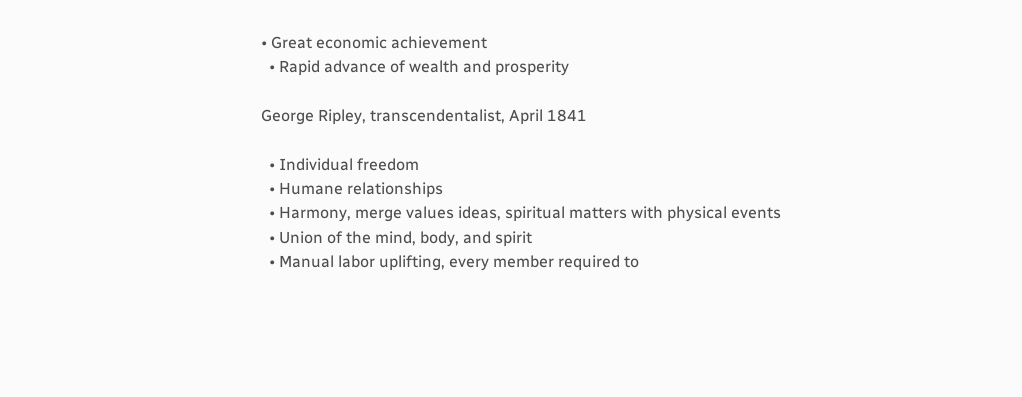• Great economic achievement
  • Rapid advance of wealth and prosperity

George Ripley, transcendentalist, April 1841

  • Individual freedom
  • Humane relationships
  • Harmony, merge values ideas, spiritual matters with physical events
  • Union of the mind, body, and spirit
  • Manual labor uplifting, every member required to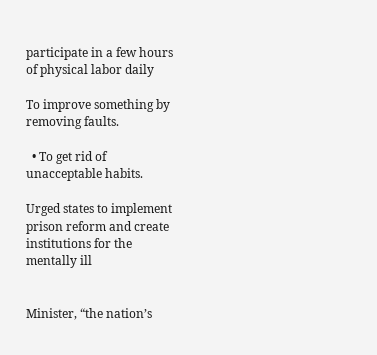participate in a few hours of physical labor daily

To improve something by removing faults.

  • To get rid of unacceptable habits.

Urged states to implement prison reform and create institutions for the mentally ill


Minister, “the nation’s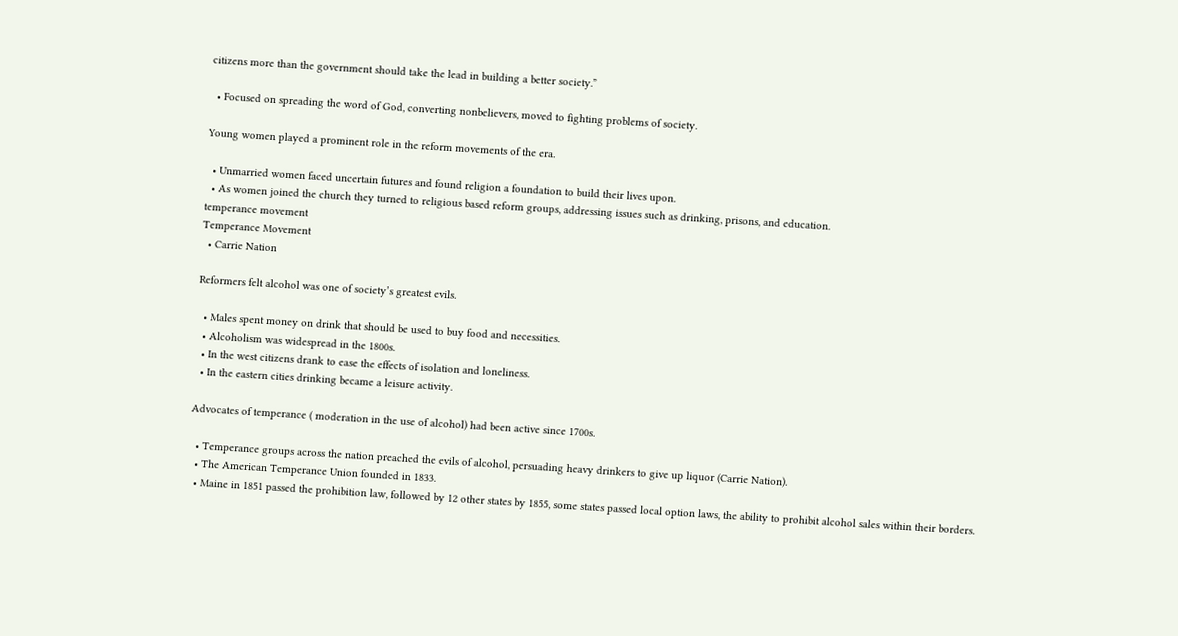citizens more than the government should take the lead in building a better society.”

  • Focused on spreading the word of God, converting nonbelievers, moved to fighting problems of society.

Young women played a prominent role in the reform movements of the era.

  • Unmarried women faced uncertain futures and found religion a foundation to build their lives upon.
  • As women joined the church they turned to religious based reform groups, addressing issues such as drinking, prisons, and education.
temperance movement
Temperance Movement
  • Carrie Nation

Reformers felt alcohol was one of society’s greatest evils.

  • Males spent money on drink that should be used to buy food and necessities.
  • Alcoholism was widespread in the 1800s.
  • In the west citizens drank to ease the effects of isolation and loneliness.
  • In the eastern cities drinking became a leisure activity.

Advocates of temperance ( moderation in the use of alcohol) had been active since 1700s.

  • Temperance groups across the nation preached the evils of alcohol, persuading heavy drinkers to give up liquor (Carrie Nation).
  • The American Temperance Union founded in 1833.
  • Maine in 1851 passed the prohibition law, followed by 12 other states by 1855, some states passed local option laws, the ability to prohibit alcohol sales within their borders.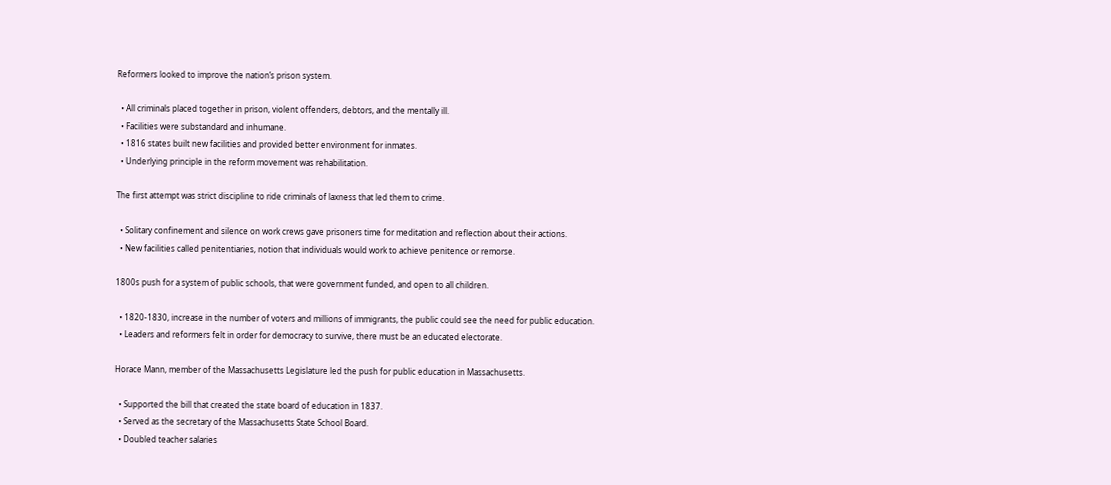Reformers looked to improve the nation’s prison system.

  • All criminals placed together in prison, violent offenders, debtors, and the mentally ill.
  • Facilities were substandard and inhumane.
  • 1816 states built new facilities and provided better environment for inmates.
  • Underlying principle in the reform movement was rehabilitation.

The first attempt was strict discipline to ride criminals of laxness that led them to crime.

  • Solitary confinement and silence on work crews gave prisoners time for meditation and reflection about their actions.
  • New facilities called penitentiaries, notion that individuals would work to achieve penitence or remorse.

1800s push for a system of public schools, that were government funded, and open to all children.

  • 1820-1830, increase in the number of voters and millions of immigrants, the public could see the need for public education.
  • Leaders and reformers felt in order for democracy to survive, there must be an educated electorate.

Horace Mann, member of the Massachusetts Legislature led the push for public education in Massachusetts.

  • Supported the bill that created the state board of education in 1837.
  • Served as the secretary of the Massachusetts State School Board.
  • Doubled teacher salaries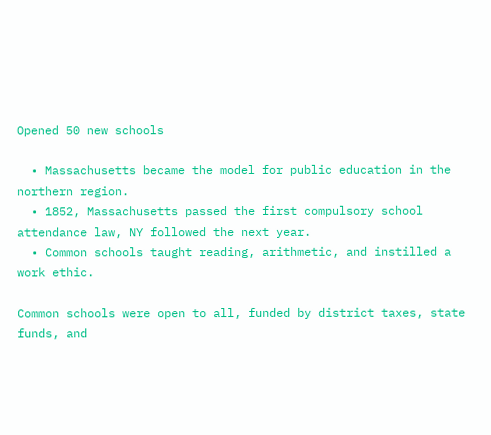Opened 50 new schools

  • Massachusetts became the model for public education in the northern region.
  • 1852, Massachusetts passed the first compulsory school attendance law, NY followed the next year.
  • Common schools taught reading, arithmetic, and instilled a work ethic.

Common schools were open to all, funded by district taxes, state funds, and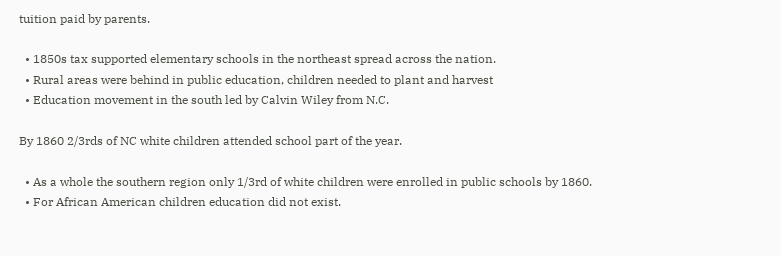tuition paid by parents.

  • 1850s tax supported elementary schools in the northeast spread across the nation.
  • Rural areas were behind in public education, children needed to plant and harvest
  • Education movement in the south led by Calvin Wiley from N.C.

By 1860 2/3rds of NC white children attended school part of the year.

  • As a whole the southern region only 1/3rd of white children were enrolled in public schools by 1860.
  • For African American children education did not exist.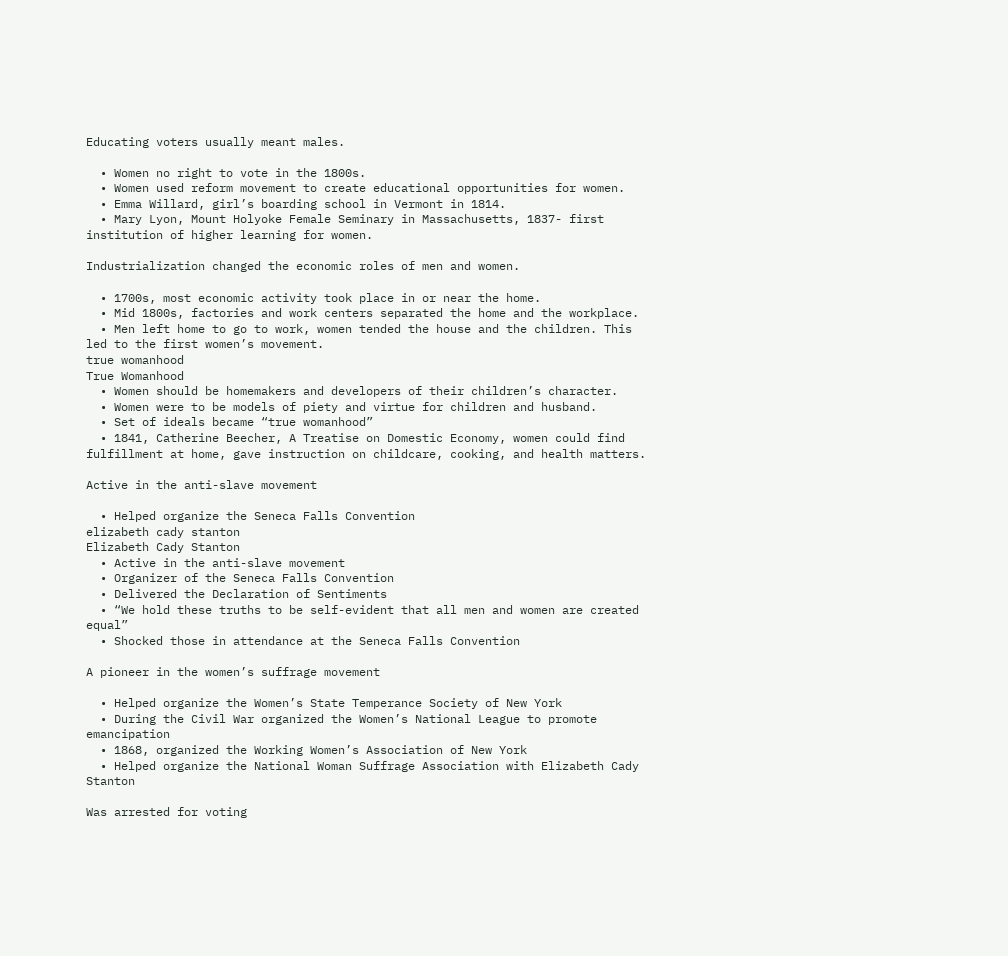Educating voters usually meant males.

  • Women no right to vote in the 1800s.
  • Women used reform movement to create educational opportunities for women.
  • Emma Willard, girl’s boarding school in Vermont in 1814.
  • Mary Lyon, Mount Holyoke Female Seminary in Massachusetts, 1837- first institution of higher learning for women.

Industrialization changed the economic roles of men and women.

  • 1700s, most economic activity took place in or near the home.
  • Mid 1800s, factories and work centers separated the home and the workplace.
  • Men left home to go to work, women tended the house and the children. This led to the first women’s movement.
true womanhood
True Womanhood
  • Women should be homemakers and developers of their children’s character.
  • Women were to be models of piety and virtue for children and husband.
  • Set of ideals became “true womanhood”
  • 1841, Catherine Beecher, A Treatise on Domestic Economy, women could find fulfillment at home, gave instruction on childcare, cooking, and health matters.

Active in the anti-slave movement

  • Helped organize the Seneca Falls Convention
elizabeth cady stanton
Elizabeth Cady Stanton
  • Active in the anti-slave movement
  • Organizer of the Seneca Falls Convention
  • Delivered the Declaration of Sentiments
  • “We hold these truths to be self-evident that all men and women are created equal”
  • Shocked those in attendance at the Seneca Falls Convention

A pioneer in the women’s suffrage movement

  • Helped organize the Women’s State Temperance Society of New York
  • During the Civil War organized the Women’s National League to promote emancipation
  • 1868, organized the Working Women’s Association of New York
  • Helped organize the National Woman Suffrage Association with Elizabeth Cady Stanton

Was arrested for voting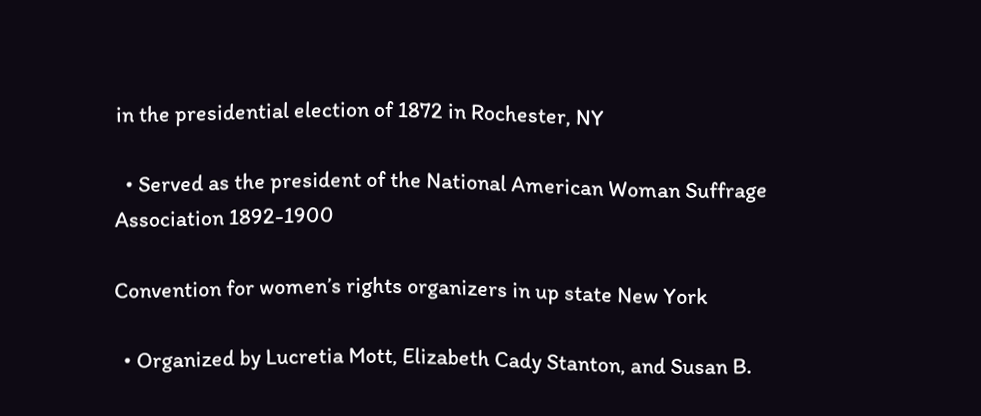in the presidential election of 1872 in Rochester, NY

  • Served as the president of the National American Woman Suffrage Association 1892-1900

Convention for women’s rights organizers in up state New York

  • Organized by Lucretia Mott, Elizabeth Cady Stanton, and Susan B.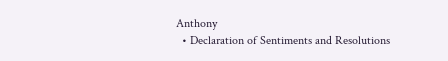Anthony
  • Declaration of Sentiments and Resolutions